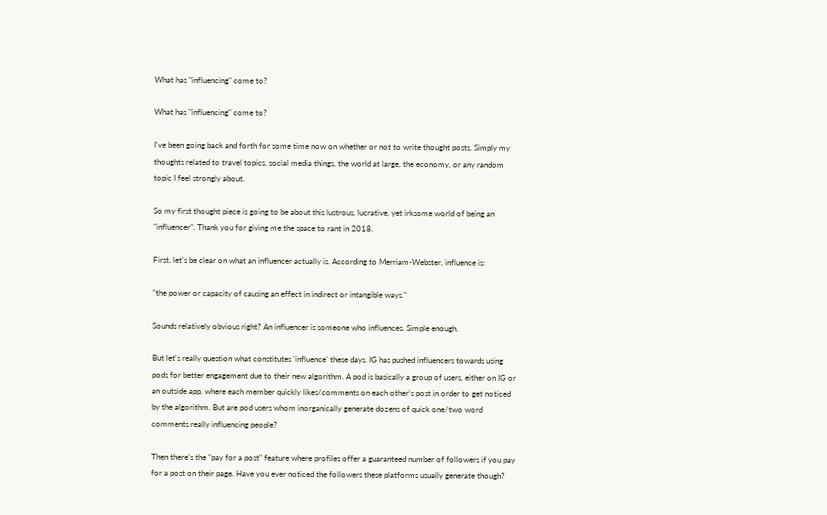What has "influencing" come to?

What has "influencing" come to?

I've been going back and forth for some time now on whether or not to write thought posts. Simply my thoughts related to travel topics, social media things, the world at large, the economy, or any random topic I feel strongly about.

So my first thought piece is going to be about this lustrous, lucrative, yet irksome world of being an "influencer". Thank you for giving me the space to rant in 2018.

First, let's be clear on what an influencer actually is. According to Merriam-Webster, influence is:

"the power or capacity of causing an effect in indirect or intangible ways."

Sounds relatively obvious right? An influencer is someone who influences. Simple enough.

But let's really question what constitutes 'influence' these days. IG has pushed influencers towards using pods for better engagement due to their new algorithm. A pod is basically a group of users, either on IG or an outside app, where each member quickly likes/comments on each other's post in order to get noticed by the algorithm. But are pod users whom inorganically generate dozens of quick one/two word comments really influencing people?

Then there's the "pay for a post" feature where profiles offer a guaranteed number of followers if you pay for a post on their page. Have you ever noticed the followers these platforms usually generate though?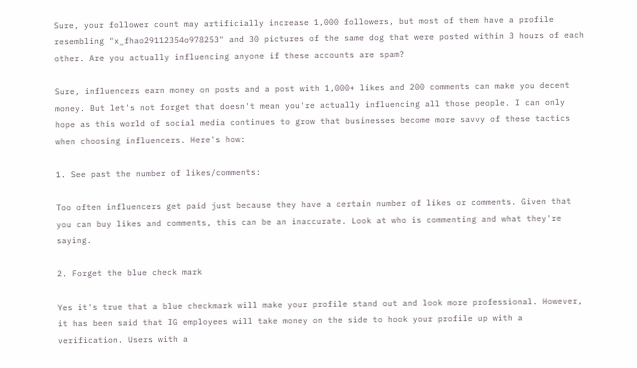Sure, your follower count may artificially increase 1,000 followers, but most of them have a profile resembling "x_fhao29112354o978253" and 30 pictures of the same dog that were posted within 3 hours of each other. Are you actually influencing anyone if these accounts are spam?

Sure, influencers earn money on posts and a post with 1,000+ likes and 200 comments can make you decent money. But let's not forget that doesn't mean you're actually influencing all those people. I can only hope as this world of social media continues to grow that businesses become more savvy of these tactics when choosing influencers. Here's how:

1. See past the number of likes/comments:

Too often influencers get paid just because they have a certain number of likes or comments. Given that you can buy likes and comments, this can be an inaccurate. Look at who is commenting and what they're saying.

2. Forget the blue check mark

Yes it's true that a blue checkmark will make your profile stand out and look more professional. However, it has been said that IG employees will take money on the side to hook your profile up with a verification. Users with a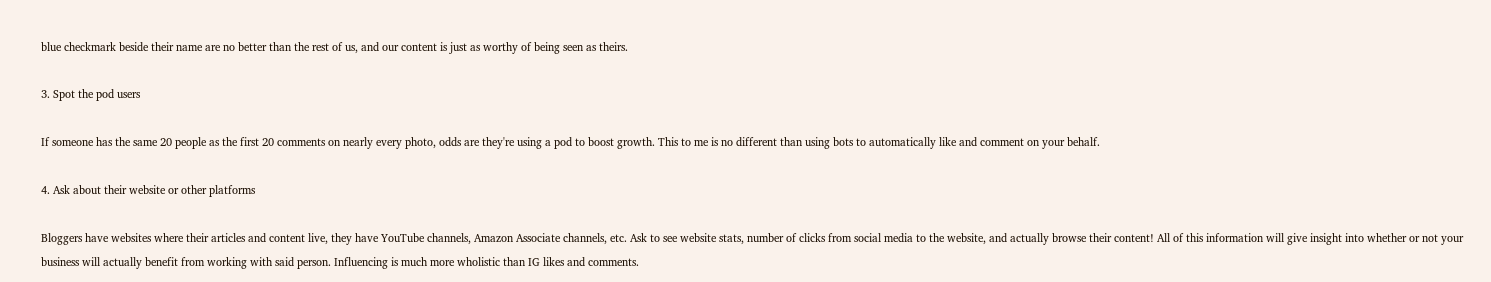blue checkmark beside their name are no better than the rest of us, and our content is just as worthy of being seen as theirs.

3. Spot the pod users

If someone has the same 20 people as the first 20 comments on nearly every photo, odds are they're using a pod to boost growth. This to me is no different than using bots to automatically like and comment on your behalf.

4. Ask about their website or other platforms

Bloggers have websites where their articles and content live, they have YouTube channels, Amazon Associate channels, etc. Ask to see website stats, number of clicks from social media to the website, and actually browse their content! All of this information will give insight into whether or not your business will actually benefit from working with said person. Influencing is much more wholistic than IG likes and comments.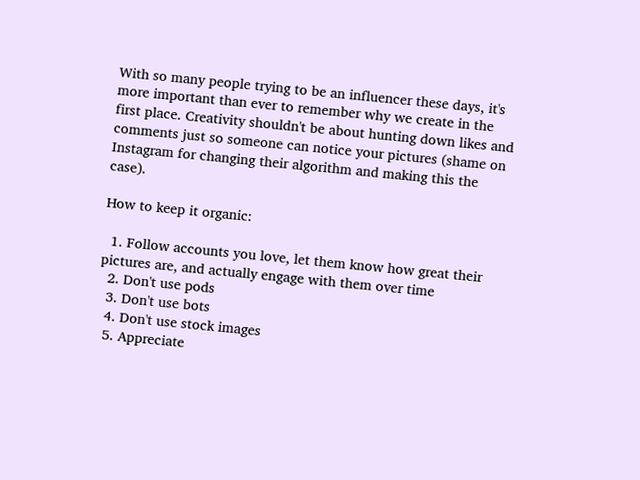With so many people trying to be an influencer these days, it's more important than ever to remember why we create in the first place. Creativity shouldn't be about hunting down likes and comments just so someone can notice your pictures (shame on Instagram for changing their algorithm and making this the case).

How to keep it organic:

  1. Follow accounts you love, let them know how great their pictures are, and actually engage with them over time
  2. Don't use pods
  3. Don't use bots
  4. Don't use stock images
  5. Appreciate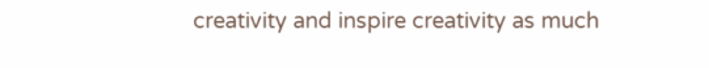creativity and inspire creativity as much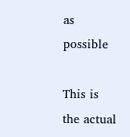as possible

This is the actual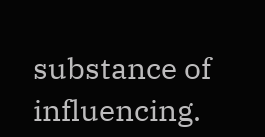substance of influencing.